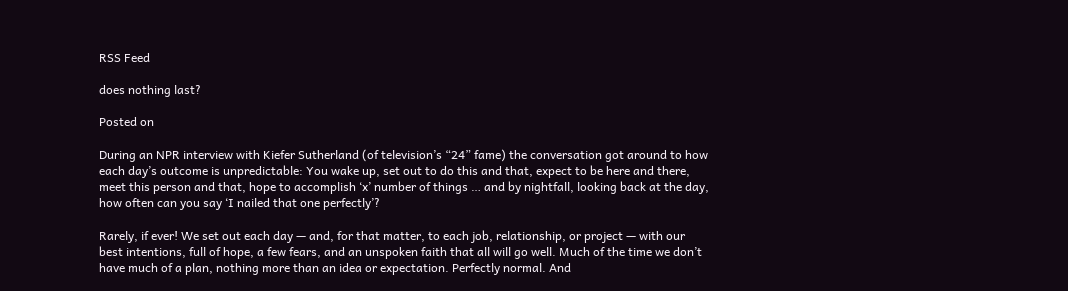RSS Feed

does nothing last?

Posted on

During an NPR interview with Kiefer Sutherland (of television’s “24” fame) the conversation got around to how each day’s outcome is unpredictable: You wake up, set out to do this and that, expect to be here and there, meet this person and that, hope to accomplish ‘x’ number of things … and by nightfall, looking back at the day, how often can you say ‘I nailed that one perfectly’?

Rarely, if ever! We set out each day — and, for that matter, to each job, relationship, or project — with our best intentions, full of hope, a few fears, and an unspoken faith that all will go well. Much of the time we don’t have much of a plan, nothing more than an idea or expectation. Perfectly normal. And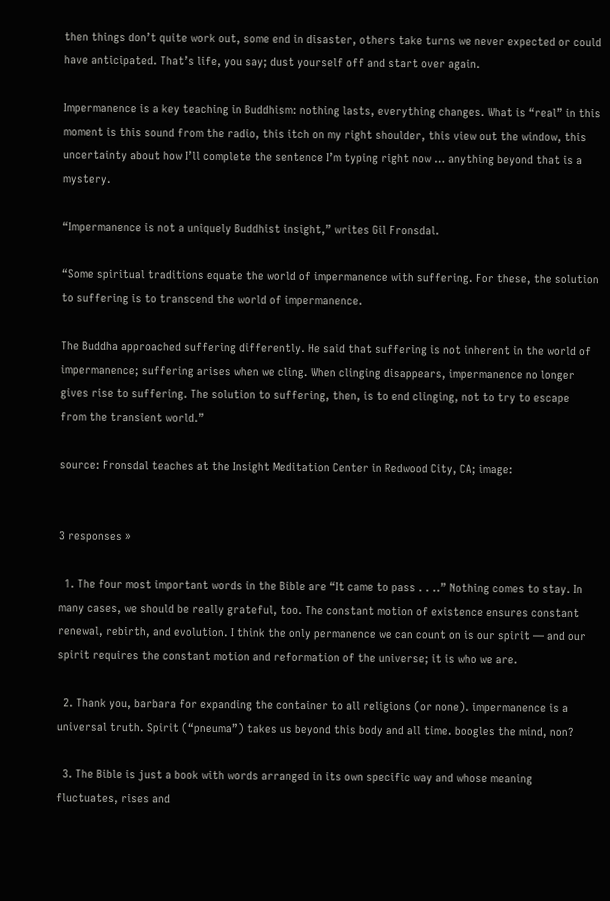then things don’t quite work out, some end in disaster, others take turns we never expected or could have anticipated. That’s life, you say; dust yourself off and start over again.

Impermanence is a key teaching in Buddhism: nothing lasts, everything changes. What is “real” in this moment is this sound from the radio, this itch on my right shoulder, this view out the window, this uncertainty about how I’ll complete the sentence I’m typing right now … anything beyond that is a mystery.

“Impermanence is not a uniquely Buddhist insight,” writes Gil Fronsdal.

“Some spiritual traditions equate the world of impermanence with suffering. For these, the solution to suffering is to transcend the world of impermanence.

The Buddha approached suffering differently. He said that suffering is not inherent in the world of impermanence; suffering arises when we cling. When clinging disappears, impermanence no longer gives rise to suffering. The solution to suffering, then, is to end clinging, not to try to escape from the transient world.”

source: Fronsdal teaches at the Insight Meditation Center in Redwood City, CA; image:


3 responses »

  1. The four most important words in the Bible are “It came to pass . . ..” Nothing comes to stay. In many cases, we should be really grateful, too. The constant motion of existence ensures constant renewal, rebirth, and evolution. I think the only permanence we can count on is our spirit — and our spirit requires the constant motion and reformation of the universe; it is who we are.

  2. Thank you, barbara for expanding the container to all religions (or none). impermanence is a universal truth. Spirit (“pneuma”) takes us beyond this body and all time. boogles the mind, non?

  3. The Bible is just a book with words arranged in its own specific way and whose meaning fluctuates, rises and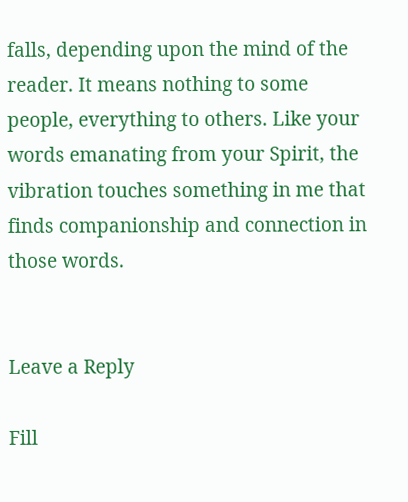falls, depending upon the mind of the reader. It means nothing to some people, everything to others. Like your words emanating from your Spirit, the vibration touches something in me that finds companionship and connection in those words.


Leave a Reply

Fill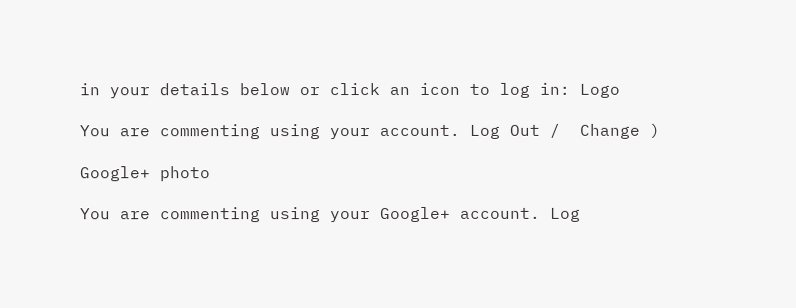in your details below or click an icon to log in: Logo

You are commenting using your account. Log Out /  Change )

Google+ photo

You are commenting using your Google+ account. Log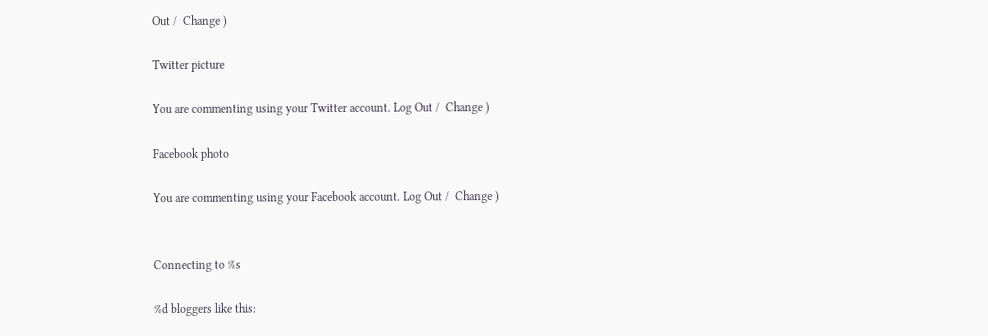Out /  Change )

Twitter picture

You are commenting using your Twitter account. Log Out /  Change )

Facebook photo

You are commenting using your Facebook account. Log Out /  Change )


Connecting to %s

%d bloggers like this: